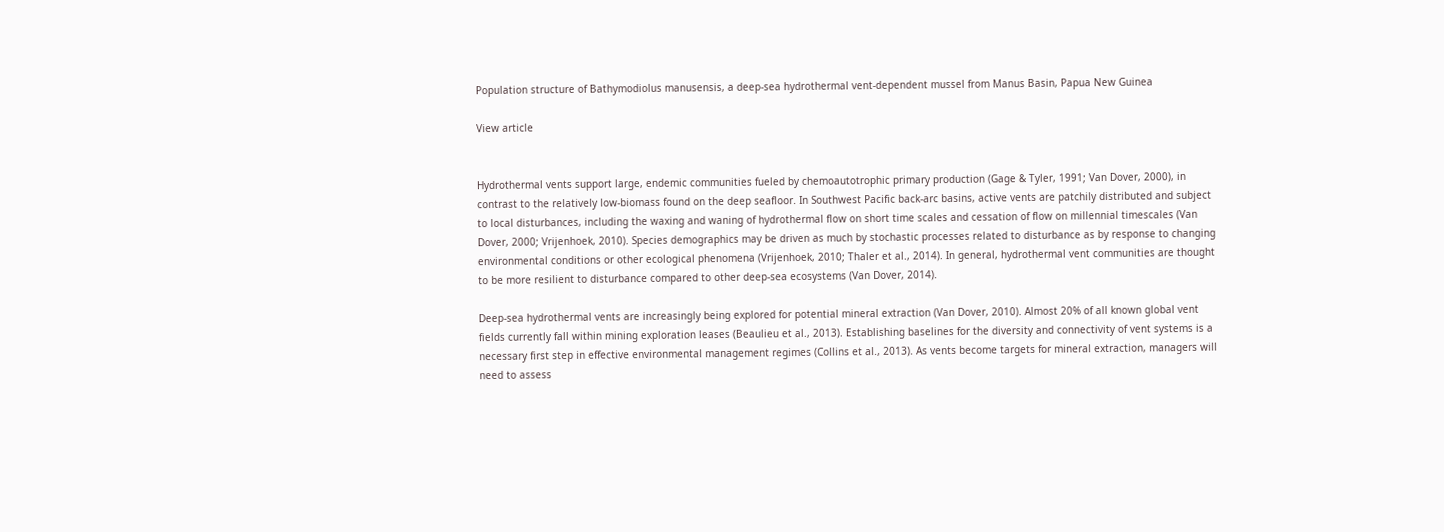Population structure of Bathymodiolus manusensis, a deep-sea hydrothermal vent-dependent mussel from Manus Basin, Papua New Guinea

View article


Hydrothermal vents support large, endemic communities fueled by chemoautotrophic primary production (Gage & Tyler, 1991; Van Dover, 2000), in contrast to the relatively low-biomass found on the deep seafloor. In Southwest Pacific back-arc basins, active vents are patchily distributed and subject to local disturbances, including the waxing and waning of hydrothermal flow on short time scales and cessation of flow on millennial timescales (Van Dover, 2000; Vrijenhoek, 2010). Species demographics may be driven as much by stochastic processes related to disturbance as by response to changing environmental conditions or other ecological phenomena (Vrijenhoek, 2010; Thaler et al., 2014). In general, hydrothermal vent communities are thought to be more resilient to disturbance compared to other deep-sea ecosystems (Van Dover, 2014).

Deep-sea hydrothermal vents are increasingly being explored for potential mineral extraction (Van Dover, 2010). Almost 20% of all known global vent fields currently fall within mining exploration leases (Beaulieu et al., 2013). Establishing baselines for the diversity and connectivity of vent systems is a necessary first step in effective environmental management regimes (Collins et al., 2013). As vents become targets for mineral extraction, managers will need to assess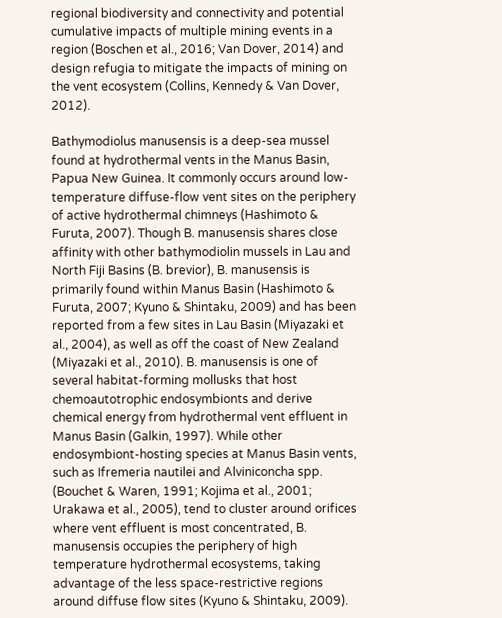regional biodiversity and connectivity and potential cumulative impacts of multiple mining events in a region (Boschen et al., 2016; Van Dover, 2014) and design refugia to mitigate the impacts of mining on the vent ecosystem (Collins, Kennedy & Van Dover, 2012).

Bathymodiolus manusensis is a deep-sea mussel found at hydrothermal vents in the Manus Basin, Papua New Guinea. It commonly occurs around low-temperature diffuse-flow vent sites on the periphery of active hydrothermal chimneys (Hashimoto & Furuta, 2007). Though B. manusensis shares close affinity with other bathymodiolin mussels in Lau and North Fiji Basins (B. brevior), B. manusensis is primarily found within Manus Basin (Hashimoto & Furuta, 2007; Kyuno & Shintaku, 2009) and has been reported from a few sites in Lau Basin (Miyazaki et al., 2004), as well as off the coast of New Zealand (Miyazaki et al., 2010). B. manusensis is one of several habitat-forming mollusks that host chemoautotrophic endosymbionts and derive chemical energy from hydrothermal vent effluent in Manus Basin (Galkin, 1997). While other endosymbiont-hosting species at Manus Basin vents, such as Ifremeria nautilei and Alviniconcha spp. (Bouchet & Waren, 1991; Kojima et al., 2001; Urakawa et al., 2005), tend to cluster around orifices where vent effluent is most concentrated, B. manusensis occupies the periphery of high temperature hydrothermal ecosystems, taking advantage of the less space-restrictive regions around diffuse flow sites (Kyuno & Shintaku, 2009).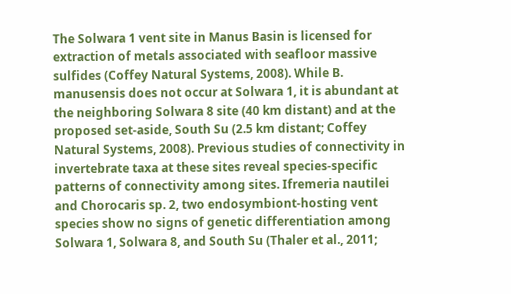The Solwara 1 vent site in Manus Basin is licensed for extraction of metals associated with seafloor massive sulfides (Coffey Natural Systems, 2008). While B. manusensis does not occur at Solwara 1, it is abundant at the neighboring Solwara 8 site (40 km distant) and at the proposed set-aside, South Su (2.5 km distant; Coffey Natural Systems, 2008). Previous studies of connectivity in invertebrate taxa at these sites reveal species-specific patterns of connectivity among sites. Ifremeria nautilei and Chorocaris sp. 2, two endosymbiont-hosting vent species show no signs of genetic differentiation among Solwara 1, Solwara 8, and South Su (Thaler et al., 2011;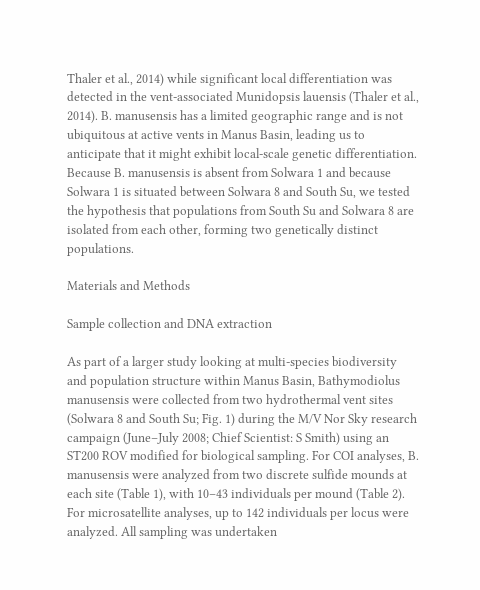Thaler et al., 2014) while significant local differentiation was detected in the vent-associated Munidopsis lauensis (Thaler et al., 2014). B. manusensis has a limited geographic range and is not ubiquitous at active vents in Manus Basin, leading us to anticipate that it might exhibit local-scale genetic differentiation. Because B. manusensis is absent from Solwara 1 and because Solwara 1 is situated between Solwara 8 and South Su, we tested the hypothesis that populations from South Su and Solwara 8 are isolated from each other, forming two genetically distinct populations.

Materials and Methods

Sample collection and DNA extraction

As part of a larger study looking at multi-species biodiversity and population structure within Manus Basin, Bathymodiolus manusensis were collected from two hydrothermal vent sites (Solwara 8 and South Su; Fig. 1) during the M/V Nor Sky research campaign (June–July 2008; Chief Scientist: S Smith) using an ST200 ROV modified for biological sampling. For COI analyses, B. manusensis were analyzed from two discrete sulfide mounds at each site (Table 1), with 10–43 individuals per mound (Table 2). For microsatellite analyses, up to 142 individuals per locus were analyzed. All sampling was undertaken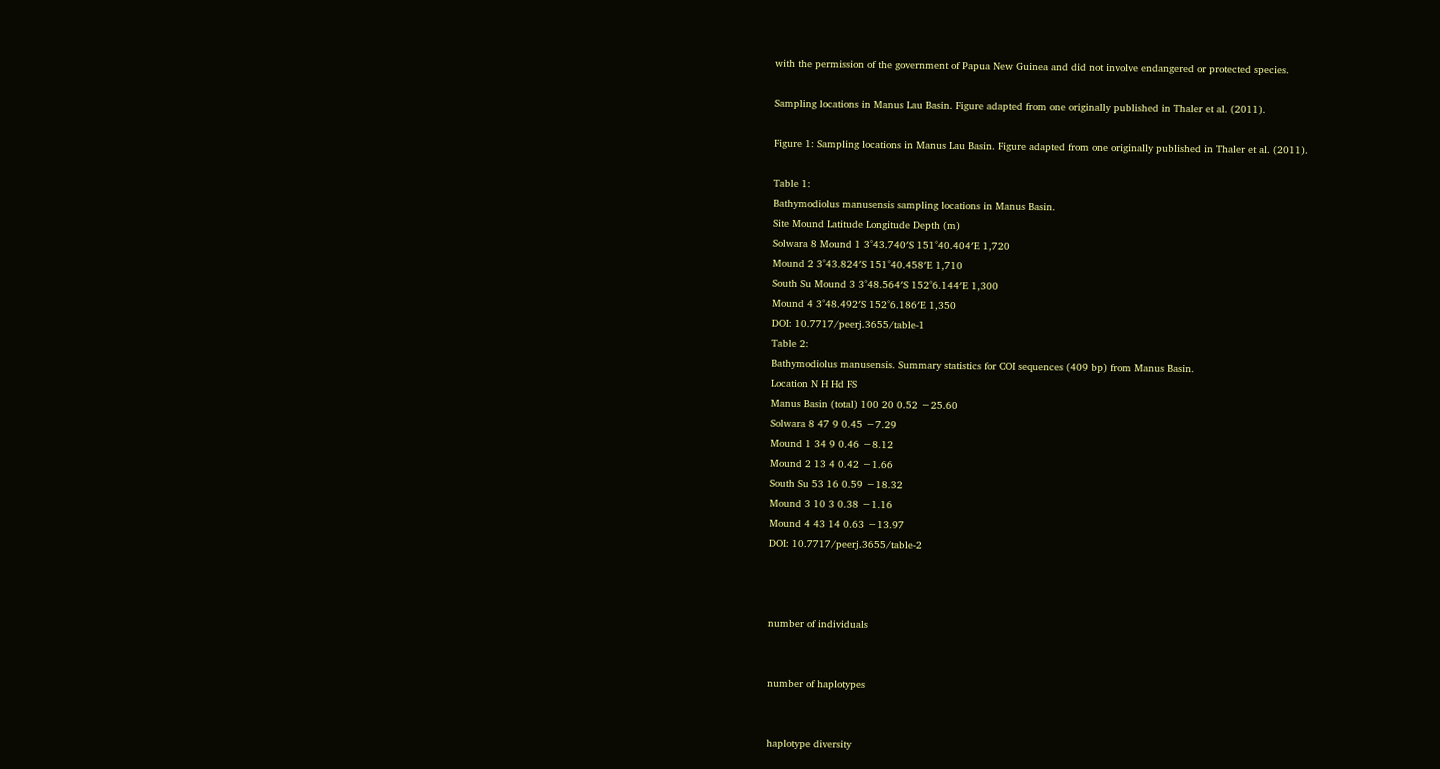with the permission of the government of Papua New Guinea and did not involve endangered or protected species.

Sampling locations in Manus Lau Basin. Figure adapted from one originally published in Thaler et al. (2011).

Figure 1: Sampling locations in Manus Lau Basin. Figure adapted from one originally published in Thaler et al. (2011).

Table 1:
Bathymodiolus manusensis sampling locations in Manus Basin.
Site Mound Latitude Longitude Depth (m)
Solwara 8 Mound 1 3°43.740′S 151°40.404′E 1,720
Mound 2 3°43.824′S 151°40.458′E 1,710
South Su Mound 3 3°48.564′S 152°6.144′E 1,300
Mound 4 3°48.492′S 152°6.186′E 1,350
DOI: 10.7717/peerj.3655/table-1
Table 2:
Bathymodiolus manusensis. Summary statistics for COI sequences (409 bp) from Manus Basin.
Location N H Hd FS
Manus Basin (total) 100 20 0.52 −25.60
Solwara 8 47 9 0.45 −7.29
Mound 1 34 9 0.46 −8.12
Mound 2 13 4 0.42 −1.66
South Su 53 16 0.59 −18.32
Mound 3 10 3 0.38 −1.16
Mound 4 43 14 0.63 −13.97
DOI: 10.7717/peerj.3655/table-2



number of individuals


number of haplotypes


haplotype diversity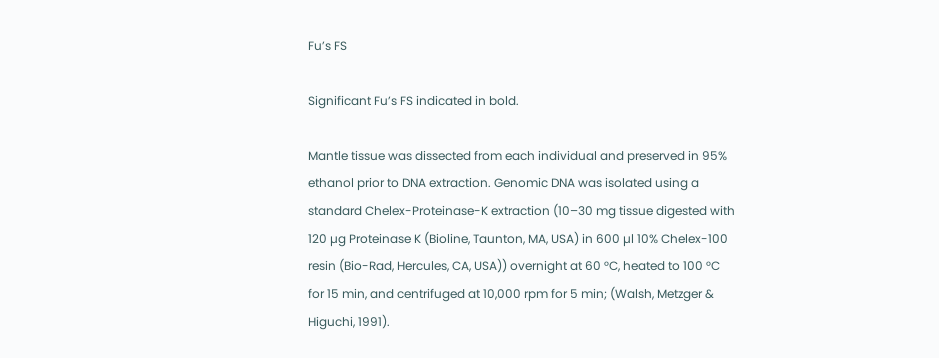Fu’s FS

Significant Fu’s FS indicated in bold.

Mantle tissue was dissected from each individual and preserved in 95% ethanol prior to DNA extraction. Genomic DNA was isolated using a standard Chelex-Proteinase-K extraction (10–30 mg tissue digested with 120 µg Proteinase K (Bioline, Taunton, MA, USA) in 600 µl 10% Chelex-100 resin (Bio-Rad, Hercules, CA, USA)) overnight at 60 °C, heated to 100 °C for 15 min, and centrifuged at 10,000 rpm for 5 min; (Walsh, Metzger & Higuchi, 1991).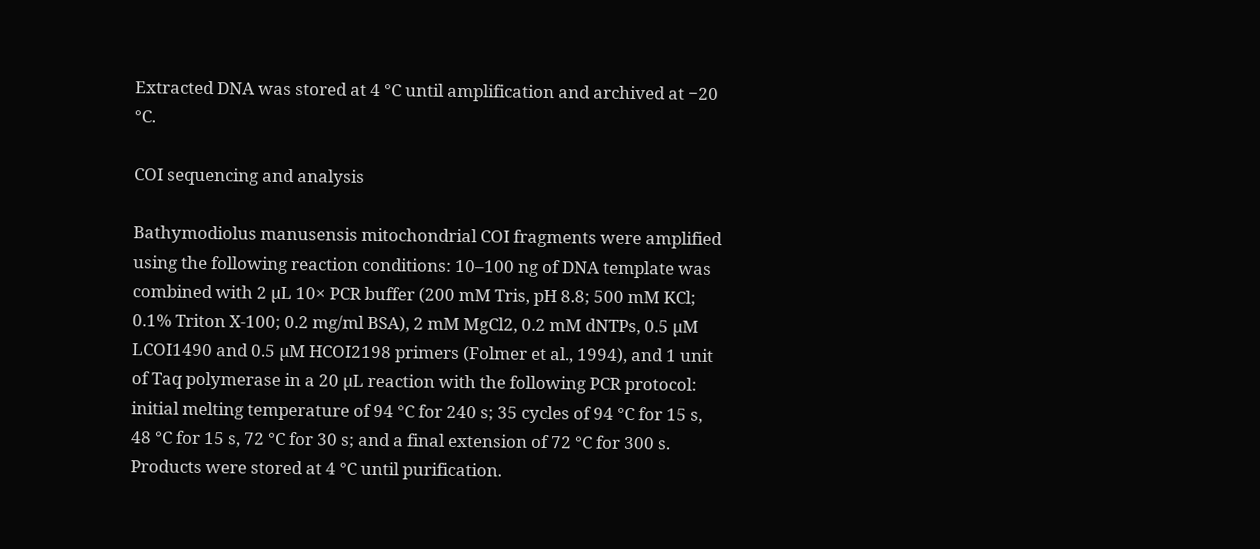Extracted DNA was stored at 4 °C until amplification and archived at −20 °C.

COI sequencing and analysis

Bathymodiolus manusensis mitochondrial COI fragments were amplified using the following reaction conditions: 10–100 ng of DNA template was combined with 2 µL 10× PCR buffer (200 mM Tris, pH 8.8; 500 mM KCl; 0.1% Triton X-100; 0.2 mg/ml BSA), 2 mM MgCl2, 0.2 mM dNTPs, 0.5 µM LCOI1490 and 0.5 µM HCOI2198 primers (Folmer et al., 1994), and 1 unit of Taq polymerase in a 20 µL reaction with the following PCR protocol: initial melting temperature of 94 °C for 240 s; 35 cycles of 94 °C for 15 s, 48 °C for 15 s, 72 °C for 30 s; and a final extension of 72 °C for 300 s. Products were stored at 4 °C until purification.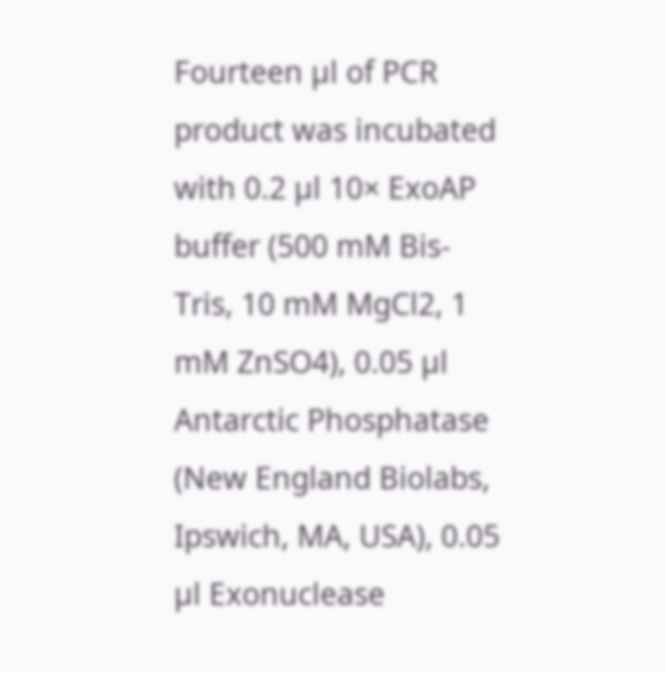Fourteen µl of PCR product was incubated with 0.2 µl 10× ExoAP buffer (500 mM Bis-Tris, 10 mM MgCl2, 1 mM ZnSO4), 0.05 µl Antarctic Phosphatase (New England Biolabs, Ipswich, MA, USA), 0.05 µl Exonuclease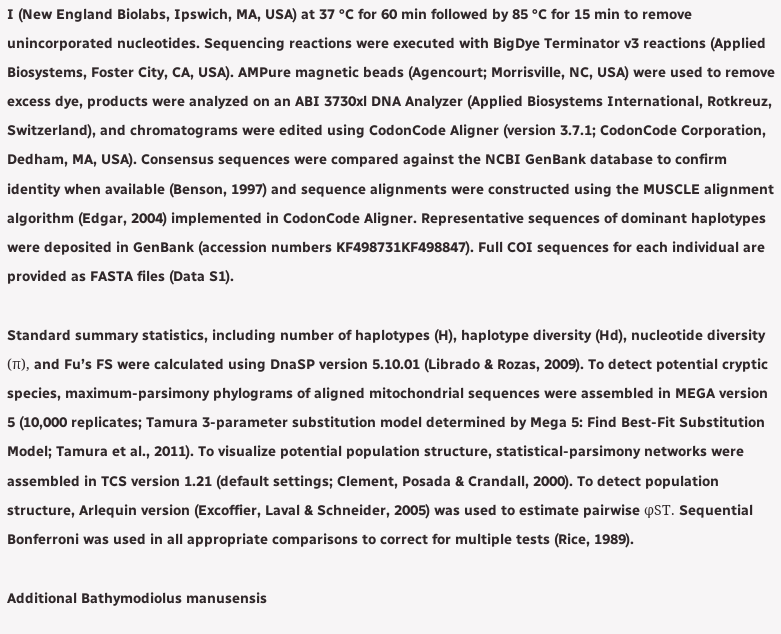I (New England Biolabs, Ipswich, MA, USA) at 37 °C for 60 min followed by 85 °C for 15 min to remove unincorporated nucleotides. Sequencing reactions were executed with BigDye Terminator v3 reactions (Applied Biosystems, Foster City, CA, USA). AMPure magnetic beads (Agencourt; Morrisville, NC, USA) were used to remove excess dye, products were analyzed on an ABI 3730xl DNA Analyzer (Applied Biosystems International, Rotkreuz, Switzerland), and chromatograms were edited using CodonCode Aligner (version 3.7.1; CodonCode Corporation, Dedham, MA, USA). Consensus sequences were compared against the NCBI GenBank database to confirm identity when available (Benson, 1997) and sequence alignments were constructed using the MUSCLE alignment algorithm (Edgar, 2004) implemented in CodonCode Aligner. Representative sequences of dominant haplotypes were deposited in GenBank (accession numbers KF498731KF498847). Full COI sequences for each individual are provided as FASTA files (Data S1).

Standard summary statistics, including number of haplotypes (H), haplotype diversity (Hd), nucleotide diversity (π), and Fu’s FS were calculated using DnaSP version 5.10.01 (Librado & Rozas, 2009). To detect potential cryptic species, maximum-parsimony phylograms of aligned mitochondrial sequences were assembled in MEGA version 5 (10,000 replicates; Tamura 3-parameter substitution model determined by Mega 5: Find Best-Fit Substitution Model; Tamura et al., 2011). To visualize potential population structure, statistical-parsimony networks were assembled in TCS version 1.21 (default settings; Clement, Posada & Crandall, 2000). To detect population structure, Arlequin version (Excoffier, Laval & Schneider, 2005) was used to estimate pairwise φST. Sequential Bonferroni was used in all appropriate comparisons to correct for multiple tests (Rice, 1989).

Additional Bathymodiolus manusensis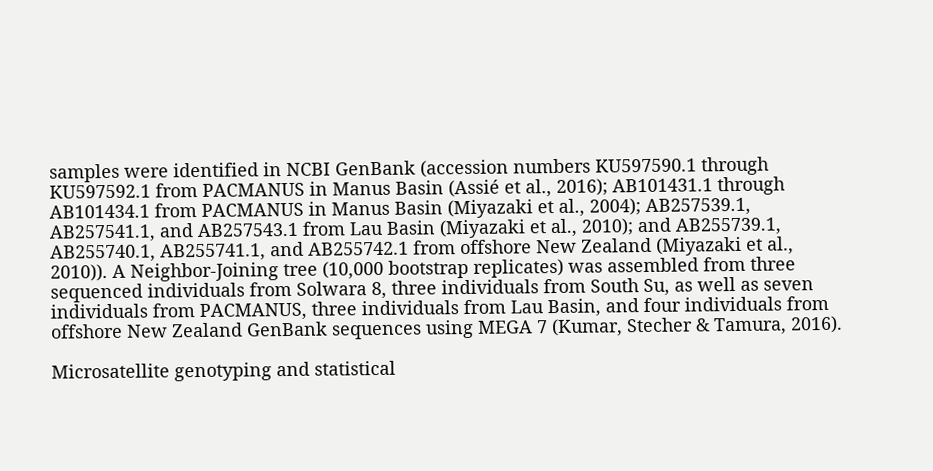samples were identified in NCBI GenBank (accession numbers KU597590.1 through KU597592.1 from PACMANUS in Manus Basin (Assié et al., 2016); AB101431.1 through AB101434.1 from PACMANUS in Manus Basin (Miyazaki et al., 2004); AB257539.1, AB257541.1, and AB257543.1 from Lau Basin (Miyazaki et al., 2010); and AB255739.1, AB255740.1, AB255741.1, and AB255742.1 from offshore New Zealand (Miyazaki et al., 2010)). A Neighbor-Joining tree (10,000 bootstrap replicates) was assembled from three sequenced individuals from Solwara 8, three individuals from South Su, as well as seven individuals from PACMANUS, three individuals from Lau Basin, and four individuals from offshore New Zealand GenBank sequences using MEGA 7 (Kumar, Stecher & Tamura, 2016).

Microsatellite genotyping and statistical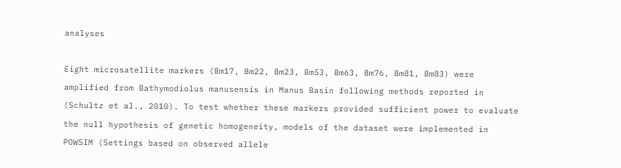analyses

Eight microsatellite markers (Bm17, Bm22, Bm23, Bm53, Bm63, Bm76, Bm81, Bm83) were amplified from Bathymodiolus manusensis in Manus Basin following methods reported in (Schultz et al., 2010). To test whether these markers provided sufficient power to evaluate the null hypothesis of genetic homogeneity, models of the dataset were implemented in POWSIM (Settings based on observed allele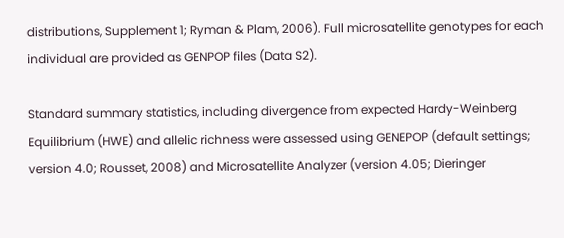distributions, Supplement 1; Ryman & Plam, 2006). Full microsatellite genotypes for each individual are provided as GENPOP files (Data S2).

Standard summary statistics, including divergence from expected Hardy-Weinberg Equilibrium (HWE) and allelic richness were assessed using GENEPOP (default settings; version 4.0; Rousset, 2008) and Microsatellite Analyzer (version 4.05; Dieringer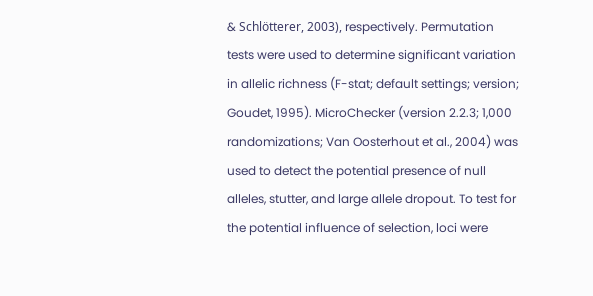& Schlötterer, 2003), respectively. Permutation tests were used to determine significant variation in allelic richness (F-stat; default settings; version; Goudet, 1995). MicroChecker (version 2.2.3; 1,000 randomizations; Van Oosterhout et al., 2004) was used to detect the potential presence of null alleles, stutter, and large allele dropout. To test for the potential influence of selection, loci were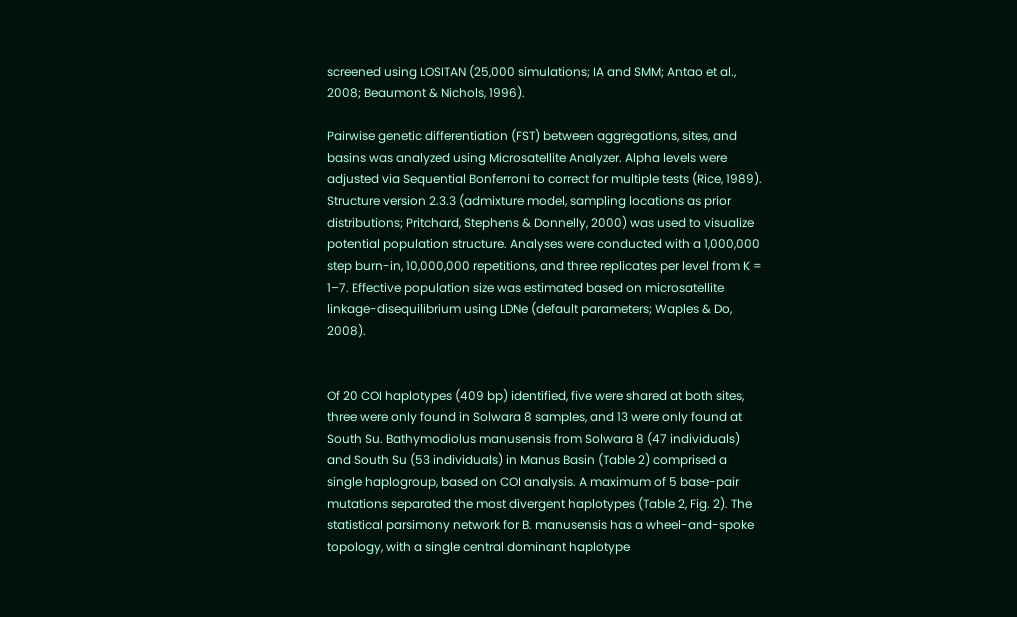screened using LOSITAN (25,000 simulations; IA and SMM; Antao et al., 2008; Beaumont & Nichols, 1996).

Pairwise genetic differentiation (FST) between aggregations, sites, and basins was analyzed using Microsatellite Analyzer. Alpha levels were adjusted via Sequential Bonferroni to correct for multiple tests (Rice, 1989). Structure version 2.3.3 (admixture model, sampling locations as prior distributions; Pritchard, Stephens & Donnelly, 2000) was used to visualize potential population structure. Analyses were conducted with a 1,000,000 step burn-in, 10,000,000 repetitions, and three replicates per level from K = 1–7. Effective population size was estimated based on microsatellite linkage-disequilibrium using LDNe (default parameters; Waples & Do, 2008).


Of 20 COI haplotypes (409 bp) identified, five were shared at both sites, three were only found in Solwara 8 samples, and 13 were only found at South Su. Bathymodiolus manusensis from Solwara 8 (47 individuals) and South Su (53 individuals) in Manus Basin (Table 2) comprised a single haplogroup, based on COI analysis. A maximum of 5 base-pair mutations separated the most divergent haplotypes (Table 2, Fig. 2). The statistical parsimony network for B. manusensis has a wheel-and-spoke topology, with a single central dominant haplotype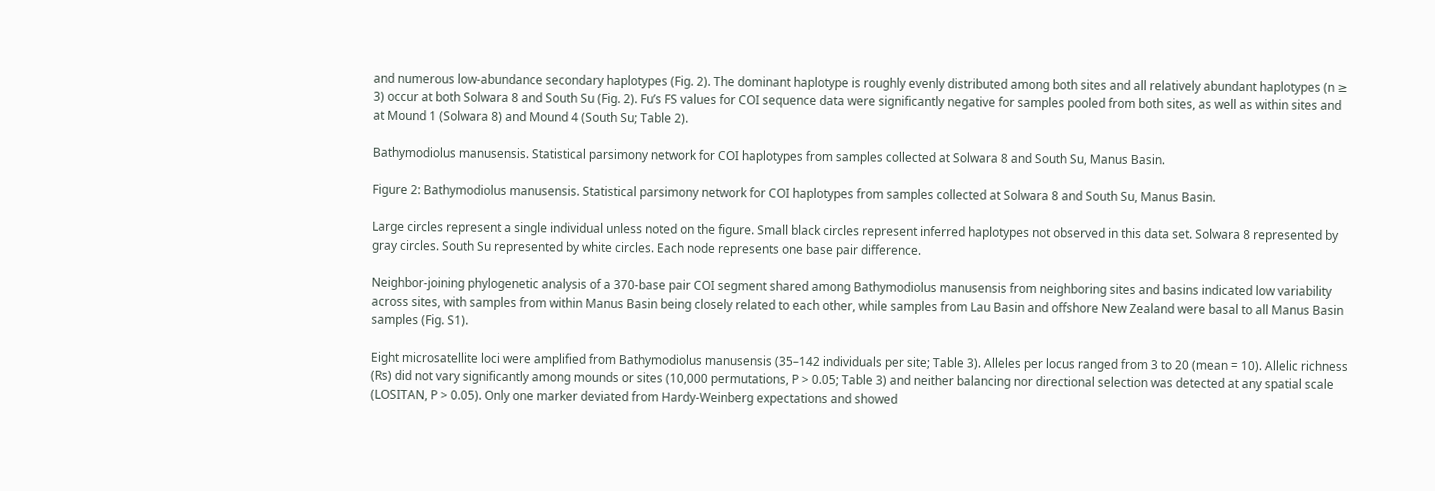and numerous low-abundance secondary haplotypes (Fig. 2). The dominant haplotype is roughly evenly distributed among both sites and all relatively abundant haplotypes (n ≥ 3) occur at both Solwara 8 and South Su (Fig. 2). Fu’s FS values for COI sequence data were significantly negative for samples pooled from both sites, as well as within sites and at Mound 1 (Solwara 8) and Mound 4 (South Su; Table 2).

Bathymodiolus manusensis. Statistical parsimony network for COI haplotypes from samples collected at Solwara 8 and South Su, Manus Basin.

Figure 2: Bathymodiolus manusensis. Statistical parsimony network for COI haplotypes from samples collected at Solwara 8 and South Su, Manus Basin.

Large circles represent a single individual unless noted on the figure. Small black circles represent inferred haplotypes not observed in this data set. Solwara 8 represented by gray circles. South Su represented by white circles. Each node represents one base pair difference.

Neighbor-joining phylogenetic analysis of a 370-base pair COI segment shared among Bathymodiolus manusensis from neighboring sites and basins indicated low variability across sites, with samples from within Manus Basin being closely related to each other, while samples from Lau Basin and offshore New Zealand were basal to all Manus Basin samples (Fig. S1).

Eight microsatellite loci were amplified from Bathymodiolus manusensis (35–142 individuals per site; Table 3). Alleles per locus ranged from 3 to 20 (mean = 10). Allelic richness (Rs) did not vary significantly among mounds or sites (10,000 permutations, P > 0.05; Table 3) and neither balancing nor directional selection was detected at any spatial scale (LOSITAN, P > 0.05). Only one marker deviated from Hardy-Weinberg expectations and showed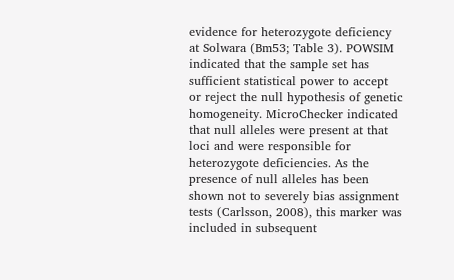evidence for heterozygote deficiency at Solwara (Bm53; Table 3). POWSIM indicated that the sample set has sufficient statistical power to accept or reject the null hypothesis of genetic homogeneity. MicroChecker indicated that null alleles were present at that loci and were responsible for heterozygote deficiencies. As the presence of null alleles has been shown not to severely bias assignment tests (Carlsson, 2008), this marker was included in subsequent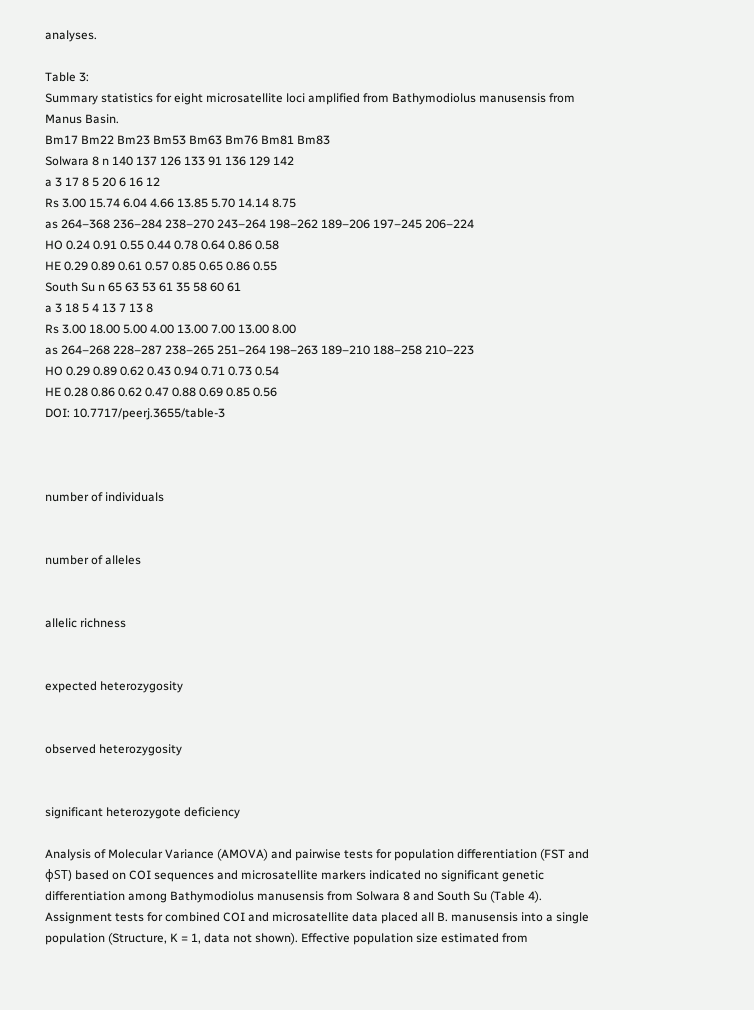analyses.

Table 3:
Summary statistics for eight microsatellite loci amplified from Bathymodiolus manusensis from Manus Basin.
Bm17 Bm22 Bm23 Bm53 Bm63 Bm76 Bm81 Bm83
Solwara 8 n 140 137 126 133 91 136 129 142
a 3 17 8 5 20 6 16 12
Rs 3.00 15.74 6.04 4.66 13.85 5.70 14.14 8.75
as 264–368 236–284 238–270 243–264 198–262 189–206 197–245 206–224
HO 0.24 0.91 0.55 0.44 0.78 0.64 0.86 0.58
HE 0.29 0.89 0.61 0.57 0.85 0.65 0.86 0.55
South Su n 65 63 53 61 35 58 60 61
a 3 18 5 4 13 7 13 8
Rs 3.00 18.00 5.00 4.00 13.00 7.00 13.00 8.00
as 264–268 228–287 238–265 251–264 198–263 189–210 188–258 210–223
HO 0.29 0.89 0.62 0.43 0.94 0.71 0.73 0.54
HE 0.28 0.86 0.62 0.47 0.88 0.69 0.85 0.56
DOI: 10.7717/peerj.3655/table-3



number of individuals


number of alleles


allelic richness


expected heterozygosity


observed heterozygosity


significant heterozygote deficiency

Analysis of Molecular Variance (AMOVA) and pairwise tests for population differentiation (FST and φST) based on COI sequences and microsatellite markers indicated no significant genetic differentiation among Bathymodiolus manusensis from Solwara 8 and South Su (Table 4). Assignment tests for combined COI and microsatellite data placed all B. manusensis into a single population (Structure, K = 1, data not shown). Effective population size estimated from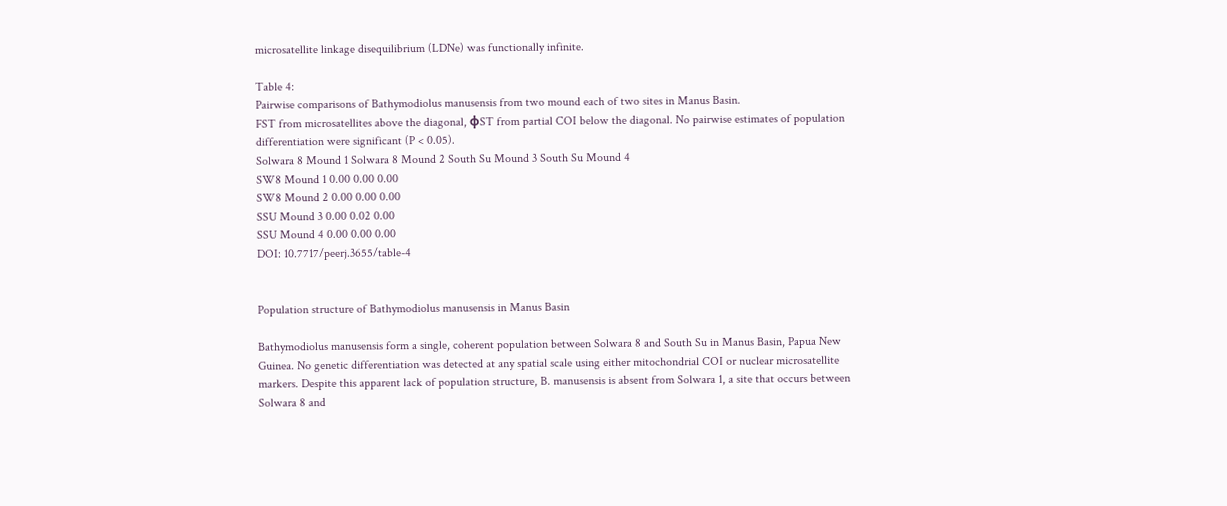microsatellite linkage disequilibrium (LDNe) was functionally infinite.

Table 4:
Pairwise comparisons of Bathymodiolus manusensis from two mound each of two sites in Manus Basin.
FST from microsatellites above the diagonal, φST from partial COI below the diagonal. No pairwise estimates of population differentiation were significant (P < 0.05).
Solwara 8 Mound 1 Solwara 8 Mound 2 South Su Mound 3 South Su Mound 4
SW8 Mound 1 0.00 0.00 0.00
SW8 Mound 2 0.00 0.00 0.00
SSU Mound 3 0.00 0.02 0.00
SSU Mound 4 0.00 0.00 0.00
DOI: 10.7717/peerj.3655/table-4


Population structure of Bathymodiolus manusensis in Manus Basin

Bathymodiolus manusensis form a single, coherent population between Solwara 8 and South Su in Manus Basin, Papua New Guinea. No genetic differentiation was detected at any spatial scale using either mitochondrial COI or nuclear microsatellite markers. Despite this apparent lack of population structure, B. manusensis is absent from Solwara 1, a site that occurs between Solwara 8 and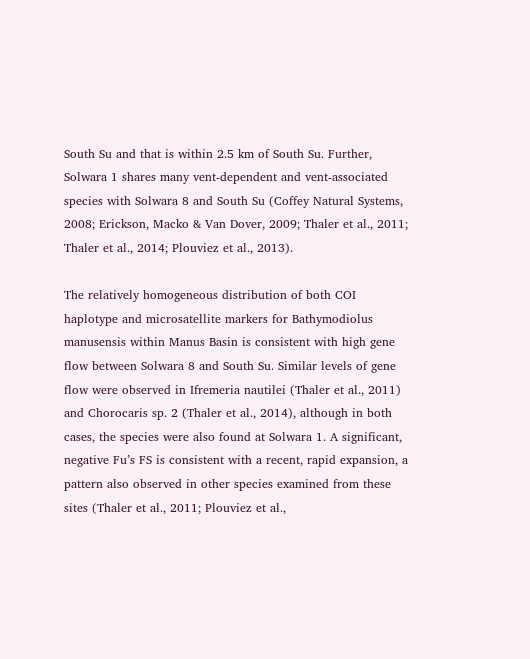South Su and that is within 2.5 km of South Su. Further, Solwara 1 shares many vent-dependent and vent-associated species with Solwara 8 and South Su (Coffey Natural Systems, 2008; Erickson, Macko & Van Dover, 2009; Thaler et al., 2011; Thaler et al., 2014; Plouviez et al., 2013).

The relatively homogeneous distribution of both COI haplotype and microsatellite markers for Bathymodiolus manusensis within Manus Basin is consistent with high gene flow between Solwara 8 and South Su. Similar levels of gene flow were observed in Ifremeria nautilei (Thaler et al., 2011) and Chorocaris sp. 2 (Thaler et al., 2014), although in both cases, the species were also found at Solwara 1. A significant, negative Fu’s FS is consistent with a recent, rapid expansion, a pattern also observed in other species examined from these sites (Thaler et al., 2011; Plouviez et al.,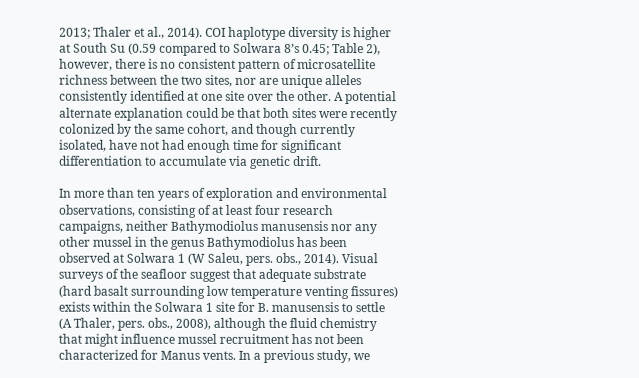2013; Thaler et al., 2014). COI haplotype diversity is higher at South Su (0.59 compared to Solwara 8’s 0.45; Table 2), however, there is no consistent pattern of microsatellite richness between the two sites, nor are unique alleles consistently identified at one site over the other. A potential alternate explanation could be that both sites were recently colonized by the same cohort, and though currently isolated, have not had enough time for significant differentiation to accumulate via genetic drift.

In more than ten years of exploration and environmental observations, consisting of at least four research campaigns, neither Bathymodiolus manusensis nor any other mussel in the genus Bathymodiolus has been observed at Solwara 1 (W Saleu, pers. obs., 2014). Visual surveys of the seafloor suggest that adequate substrate (hard basalt surrounding low temperature venting fissures) exists within the Solwara 1 site for B. manusensis to settle (A Thaler, pers. obs., 2008), although the fluid chemistry that might influence mussel recruitment has not been characterized for Manus vents. In a previous study, we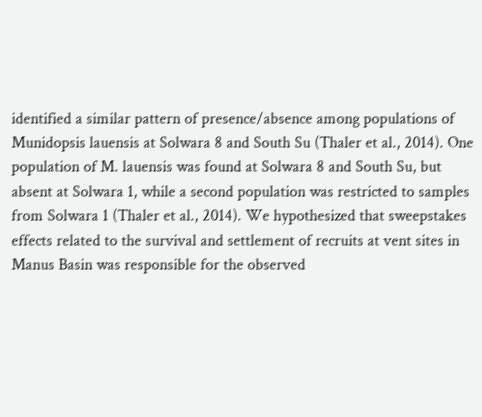identified a similar pattern of presence/absence among populations of Munidopsis lauensis at Solwara 8 and South Su (Thaler et al., 2014). One population of M. lauensis was found at Solwara 8 and South Su, but absent at Solwara 1, while a second population was restricted to samples from Solwara 1 (Thaler et al., 2014). We hypothesized that sweepstakes effects related to the survival and settlement of recruits at vent sites in Manus Basin was responsible for the observed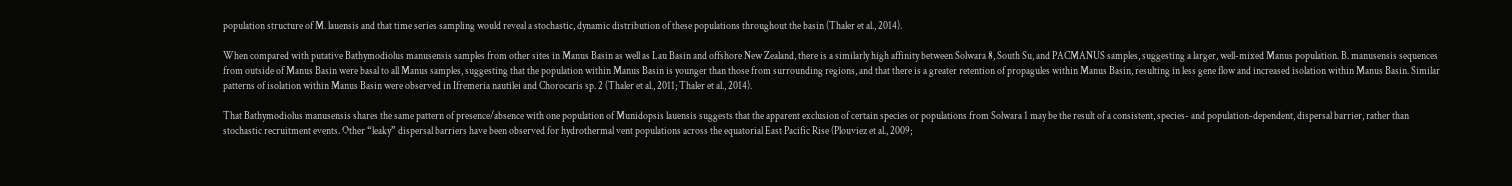population structure of M. lauensis and that time series sampling would reveal a stochastic, dynamic distribution of these populations throughout the basin (Thaler et al., 2014).

When compared with putative Bathymodiolus manusensis samples from other sites in Manus Basin as well as Lau Basin and offshore New Zealand, there is a similarly high affinity between Solwara 8, South Su, and PACMANUS samples, suggesting a larger, well-mixed Manus population. B. manusensis sequences from outside of Manus Basin were basal to all Manus samples, suggesting that the population within Manus Basin is younger than those from surrounding regions, and that there is a greater retention of propagules within Manus Basin, resulting in less gene flow and increased isolation within Manus Basin. Similar patterns of isolation within Manus Basin were observed in Ifremeria nautilei and Chorocaris sp. 2 (Thaler et al., 2011; Thaler et al., 2014).

That Bathymodiolus manusensis shares the same pattern of presence/absence with one population of Munidopsis lauensis suggests that the apparent exclusion of certain species or populations from Solwara 1 may be the result of a consistent, species- and population-dependent, dispersal barrier, rather than stochastic recruitment events. Other “leaky” dispersal barriers have been observed for hydrothermal vent populations across the equatorial East Pacific Rise (Plouviez et al., 2009;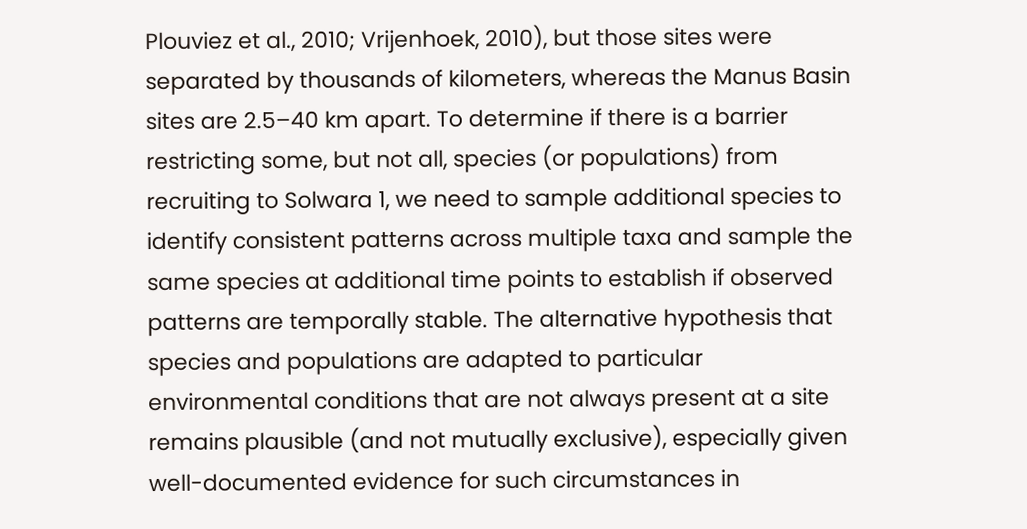Plouviez et al., 2010; Vrijenhoek, 2010), but those sites were separated by thousands of kilometers, whereas the Manus Basin sites are 2.5–40 km apart. To determine if there is a barrier restricting some, but not all, species (or populations) from recruiting to Solwara 1, we need to sample additional species to identify consistent patterns across multiple taxa and sample the same species at additional time points to establish if observed patterns are temporally stable. The alternative hypothesis that species and populations are adapted to particular environmental conditions that are not always present at a site remains plausible (and not mutually exclusive), especially given well-documented evidence for such circumstances in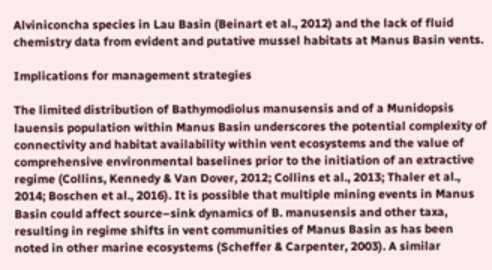Alviniconcha species in Lau Basin (Beinart et al., 2012) and the lack of fluid chemistry data from evident and putative mussel habitats at Manus Basin vents.

Implications for management strategies

The limited distribution of Bathymodiolus manusensis and of a Munidopsis lauensis population within Manus Basin underscores the potential complexity of connectivity and habitat availability within vent ecosystems and the value of comprehensive environmental baselines prior to the initiation of an extractive regime (Collins, Kennedy & Van Dover, 2012; Collins et al., 2013; Thaler et al., 2014; Boschen et al., 2016). It is possible that multiple mining events in Manus Basin could affect source–sink dynamics of B. manusensis and other taxa, resulting in regime shifts in vent communities of Manus Basin as has been noted in other marine ecosystems (Scheffer & Carpenter, 2003). A similar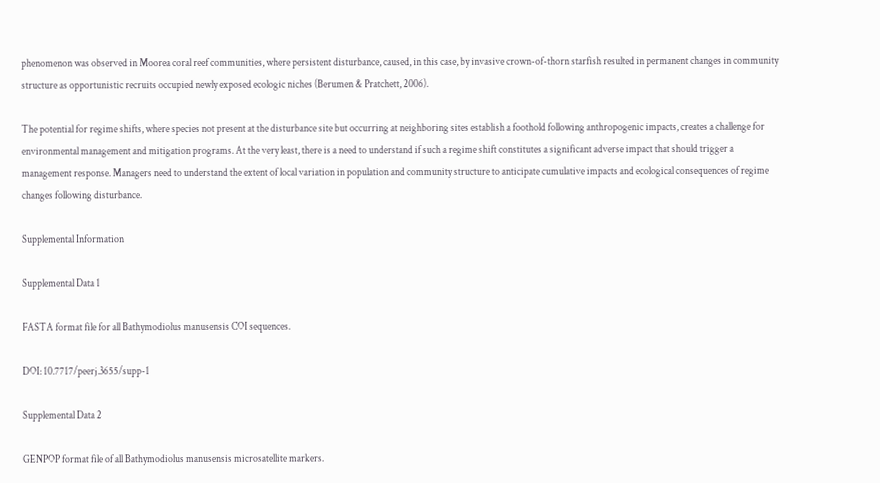phenomenon was observed in Moorea coral reef communities, where persistent disturbance, caused, in this case, by invasive crown-of-thorn starfish resulted in permanent changes in community structure as opportunistic recruits occupied newly exposed ecologic niches (Berumen & Pratchett, 2006).

The potential for regime shifts, where species not present at the disturbance site but occurring at neighboring sites establish a foothold following anthropogenic impacts, creates a challenge for environmental management and mitigation programs. At the very least, there is a need to understand if such a regime shift constitutes a significant adverse impact that should trigger a management response. Managers need to understand the extent of local variation in population and community structure to anticipate cumulative impacts and ecological consequences of regime changes following disturbance.

Supplemental Information

Supplemental Data 1

FASTA format file for all Bathymodiolus manusensis COI sequences.

DOI: 10.7717/peerj.3655/supp-1

Supplemental Data 2

GENPOP format file of all Bathymodiolus manusensis microsatellite markers.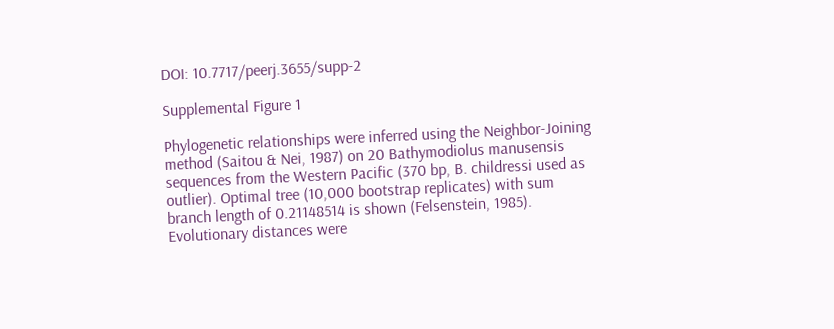DOI: 10.7717/peerj.3655/supp-2

Supplemental Figure 1

Phylogenetic relationships were inferred using the Neighbor-Joining method (Saitou & Nei, 1987) on 20 Bathymodiolus manusensis sequences from the Western Pacific (370 bp, B. childressi used as outlier). Optimal tree (10,000 bootstrap replicates) with sum branch length of 0.21148514 is shown (Felsenstein, 1985). Evolutionary distances were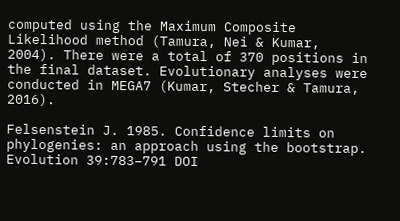computed using the Maximum Composite Likelihood method (Tamura, Nei & Kumar, 2004). There were a total of 370 positions in the final dataset. Evolutionary analyses were conducted in MEGA7 (Kumar, Stecher & Tamura, 2016).

Felsenstein J. 1985. Confidence limits on phylogenies: an approach using the bootstrap. Evolution 39:783–791 DOI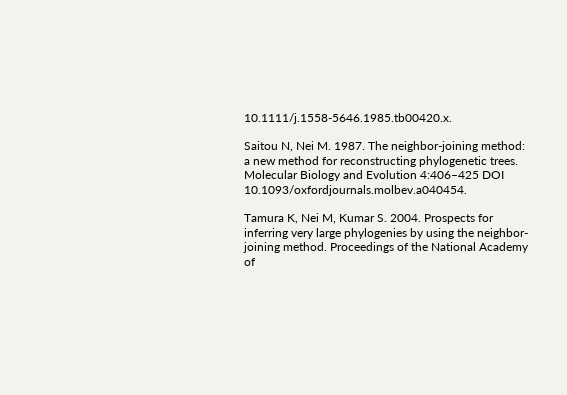10.1111/j.1558-5646.1985.tb00420.x.

Saitou N, Nei M. 1987. The neighbor-joining method: a new method for reconstructing phylogenetic trees. Molecular Biology and Evolution 4:406–425 DOI 10.1093/oxfordjournals.molbev.a040454.

Tamura K, Nei M, Kumar S. 2004. Prospects for inferring very large phylogenies by using the neighbor-joining method. Proceedings of the National Academy of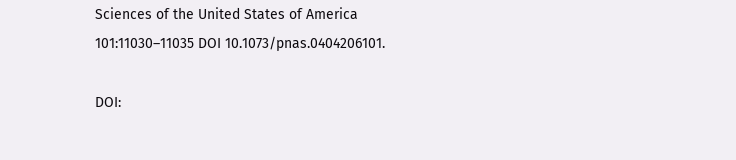Sciences of the United States of America 101:11030–11035 DOI 10.1073/pnas.0404206101.

DOI: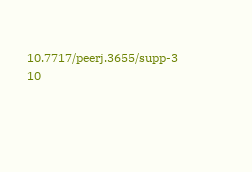10.7717/peerj.3655/supp-3
10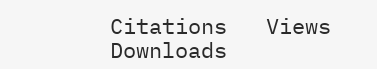Citations   Views   Downloads